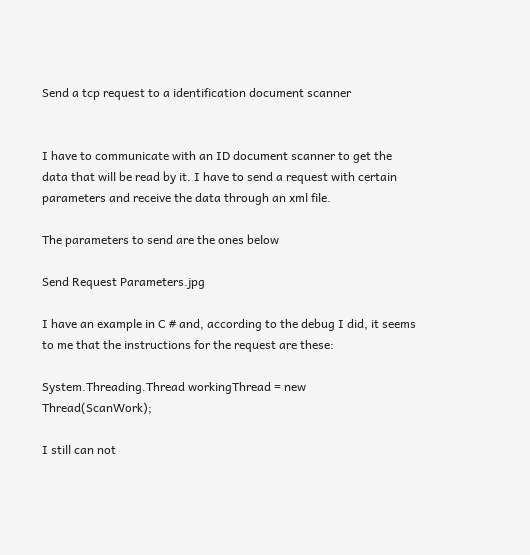Send a tcp request to a identification document scanner


I have to communicate with an ID document scanner to get the data that will be read by it. I have to send a request with certain parameters and receive the data through an xml file.

The parameters to send are the ones below

Send Request Parameters.jpg

I have an example in C # and, according to the debug I did, it seems to me that the instructions for the request are these:

System.Threading.Thread workingThread = new Thread(ScanWork);

I still can not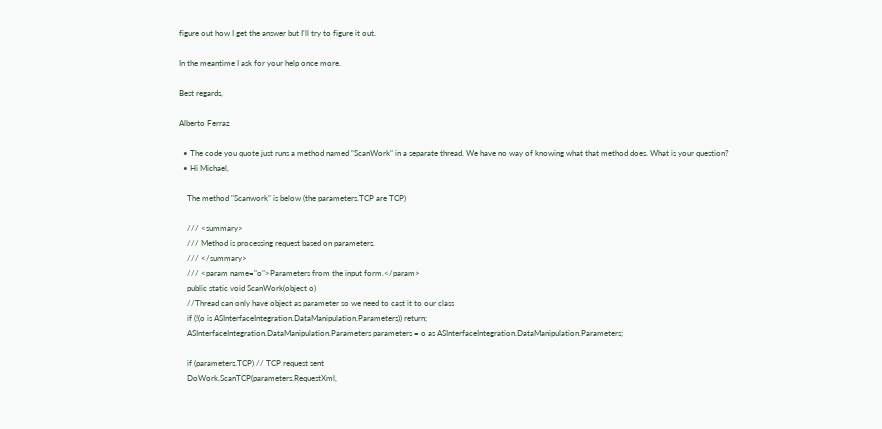figure out how I get the answer but I'll try to figure it out.

In the meantime I ask for your help once more.

Best regards,

Alberto Ferraz

  • The code you quote just runs a method named "ScanWork" in a separate thread. We have no way of knowing what that method does. What is your question?
  • Hi Michael,

    The method "Scanwork" is below (the parameters.TCP are TCP)

    /// <summary>
    /// Method is processing request based on parameters.
    /// </summary>
    /// <param name="o">Parameters from the input form.</param>
    public static void ScanWork(object o)
    //Thread can only have object as parameter so we need to cast it to our class
    if (!(o is ASInterfaceIntegration.DataManipulation.Parameters)) return;
    ASInterfaceIntegration.DataManipulation.Parameters parameters = o as ASInterfaceIntegration.DataManipulation.Parameters;

    if (parameters.TCP) // TCP request sent
    DoWork.ScanTCP(parameters.RequestXml,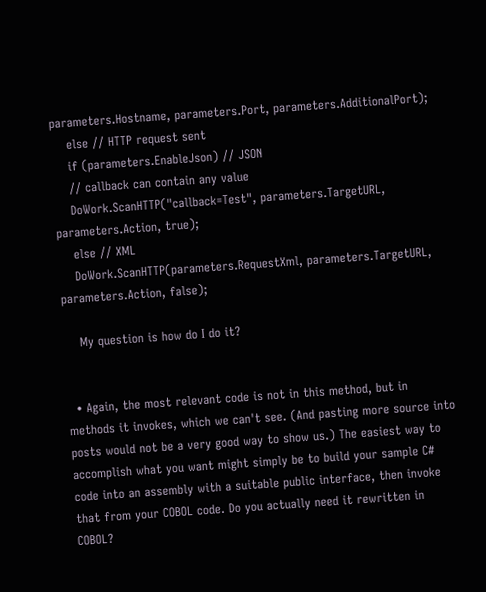parameters.Hostname, parameters.Port, parameters.AdditionalPort);
    else // HTTP request sent
    if (parameters.EnableJson) // JSON
    // callback can contain any value
    DoWork.ScanHTTP("callback=Test", parameters.TargetURL, parameters.Action, true);
    else // XML
    DoWork.ScanHTTP(parameters.RequestXml, parameters.TargetURL, parameters.Action, false);

    My question is how do I do it?


  • Again, the most relevant code is not in this method, but in methods it invokes, which we can't see. (And pasting more source into posts would not be a very good way to show us.) The easiest way to accomplish what you want might simply be to build your sample C# code into an assembly with a suitable public interface, then invoke that from your COBOL code. Do you actually need it rewritten in COBOL?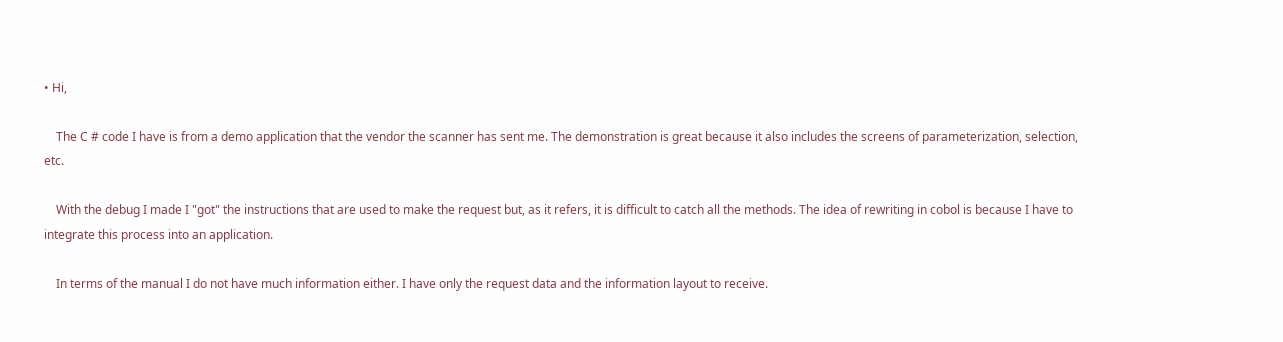• Hi,

    The C # code I have is from a demo application that the vendor the scanner has sent me. The demonstration is great because it also includes the screens of parameterization, selection, etc.

    With the debug I made I "got" the instructions that are used to make the request but, as it refers, it is difficult to catch all the methods. The idea of rewriting in cobol is because I have to integrate this process into an application.

    In terms of the manual I do not have much information either. I have only the request data and the information layout to receive.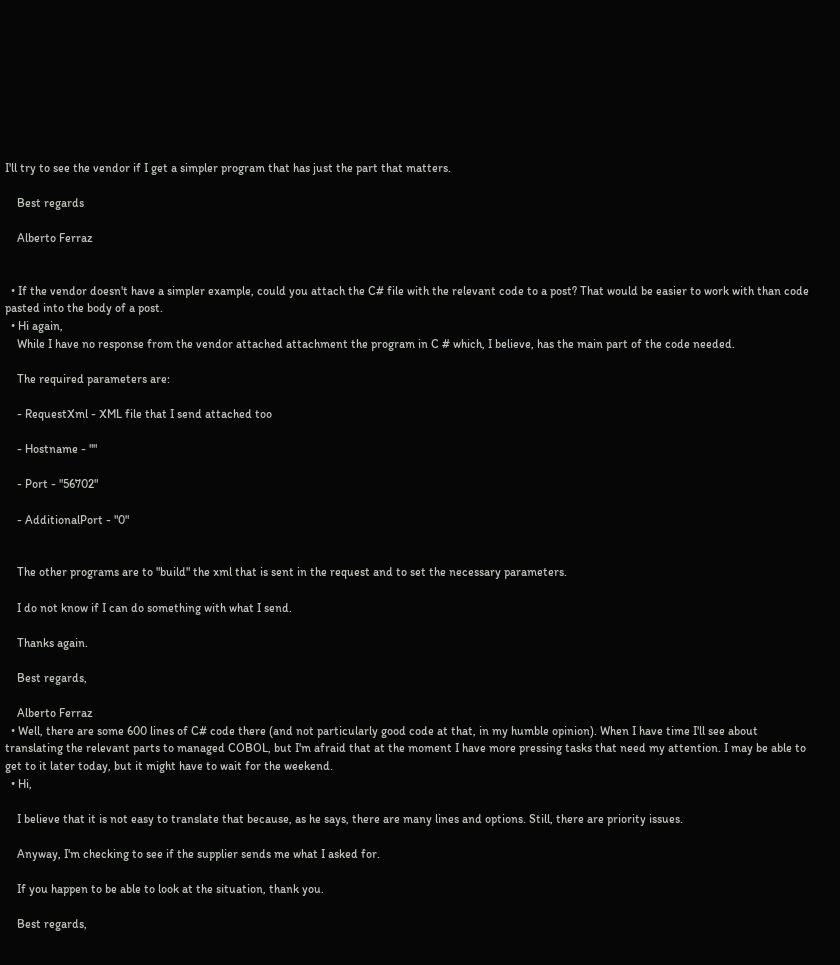I'll try to see the vendor if I get a simpler program that has just the part that matters.

    Best regards

    Alberto Ferraz


  • If the vendor doesn't have a simpler example, could you attach the C# file with the relevant code to a post? That would be easier to work with than code pasted into the body of a post.
  • Hi again,
    While I have no response from the vendor attached attachment the program in C # which, I believe, has the main part of the code needed.

    The required parameters are:

    - RequestXml - XML file that I send attached too

    - Hostname - ""

    - Port - "56702"

    - AdditionalPort - "0"


    The other programs are to "build" the xml that is sent in the request and to set the necessary parameters.

    I do not know if I can do something with what I send.

    Thanks again.

    Best regards,

    Alberto Ferraz
  • Well, there are some 600 lines of C# code there (and not particularly good code at that, in my humble opinion). When I have time I'll see about translating the relevant parts to managed COBOL, but I'm afraid that at the moment I have more pressing tasks that need my attention. I may be able to get to it later today, but it might have to wait for the weekend.
  • Hi,

    I believe that it is not easy to translate that because, as he says, there are many lines and options. Still, there are priority issues.

    Anyway, I'm checking to see if the supplier sends me what I asked for.

    If you happen to be able to look at the situation, thank you.

    Best regards,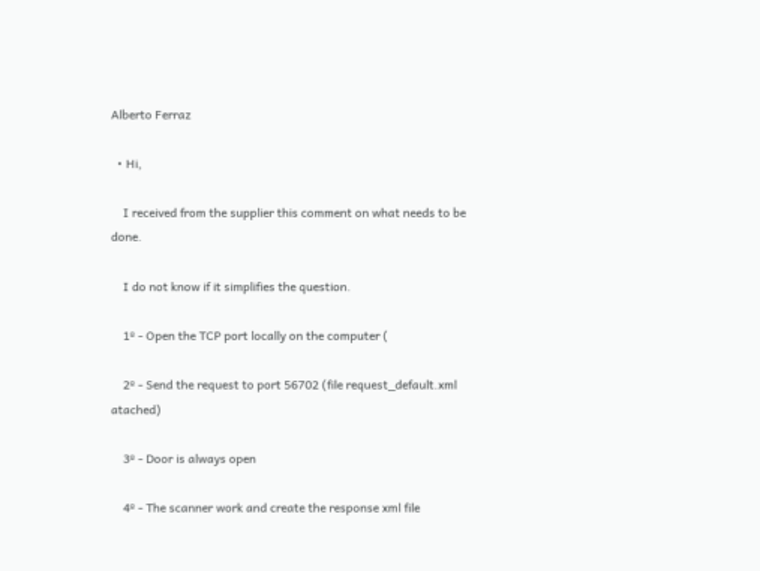Alberto Ferraz

  • Hi,

    I received from the supplier this comment on what needs to be done.

    I do not know if it simplifies the question.

    1º - Open the TCP port locally on the computer (

    2º - Send the request to port 56702 (file request_default.xml atached)

    3º - Door is always open

    4º - The scanner work and create the response xml file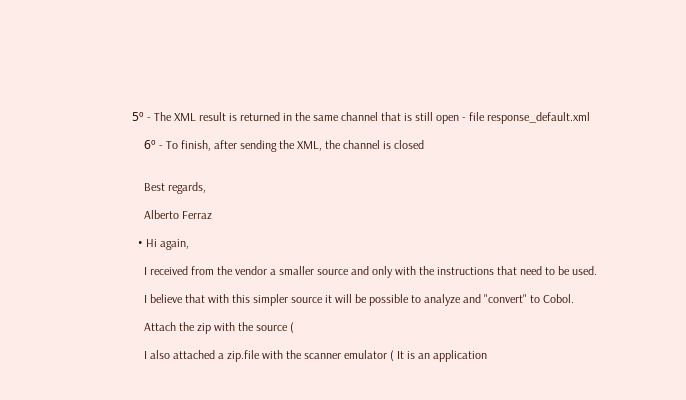5º - The XML result is returned in the same channel that is still open - file response_default.xml

    6º - To finish, after sending the XML, the channel is closed


    Best regards,

    Alberto Ferraz

  • Hi again,

    I received from the vendor a smaller source and only with the instructions that need to be used.

    I believe that with this simpler source it will be possible to analyze and "convert" to Cobol.

    Attach the zip with the source (

    I also attached a zip.file with the scanner emulator ( It is an application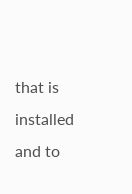that is installed and to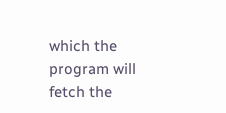which the program will fetch the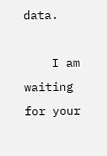data.

    I am waiting for your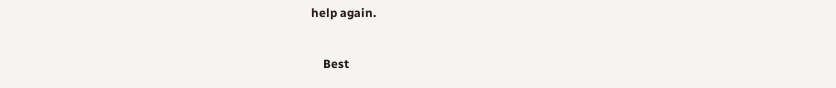help again.

    Best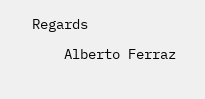Regards

    Alberto Ferraz